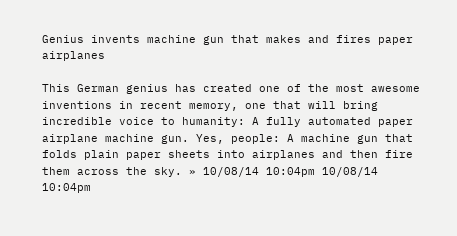Genius invents machine gun that makes and fires paper airplanes

This German genius has created one of the most awesome inventions in recent memory, one that will bring incredible voice to humanity: A fully automated paper airplane machine gun. Yes, people: A machine gun that folds plain paper sheets into airplanes and then fire them across the sky. » 10/08/14 10:04pm 10/08/14 10:04pm